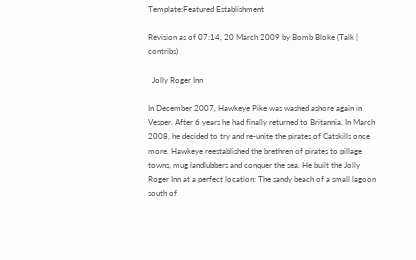Template:Featured Establishment

Revision as of 07:14, 20 March 2009 by Bomb Bloke (Talk | contribs)

  Jolly Roger Inn

In December 2007, Hawkeye Pike was washed ashore again in Vesper. After 6 years he had finally returned to Britannia. In March 2008, he decided to try and re-unite the pirates of Catskills once more. Hawkeye reestablished the brethren of pirates to pillage towns, mug landlubbers and conquer the sea. He built the Jolly Roger Inn at a perfect location: The sandy beach of a small lagoon south of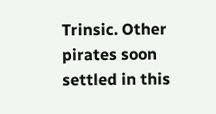Trinsic. Other pirates soon settled in this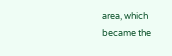area, which became the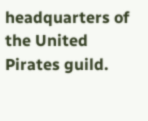headquarters of the United Pirates guild.